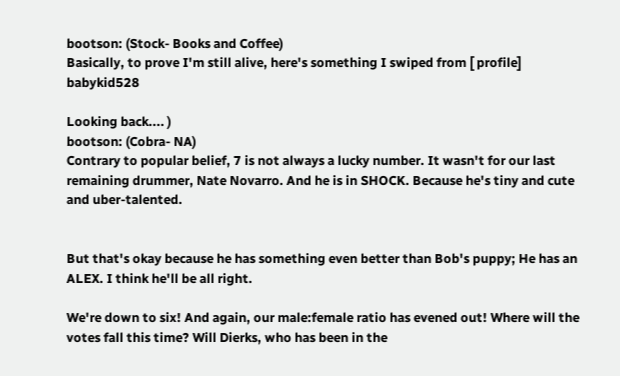bootson: (Stock- Books and Coffee)
Basically, to prove I'm still alive, here's something I swiped from [ profile] babykid528

Looking back.... )
bootson: (Cobra- NA)
Contrary to popular belief, 7 is not always a lucky number. It wasn't for our last remaining drummer, Nate Novarro. And he is in SHOCK. Because he's tiny and cute and uber-talented.


But that's okay because he has something even better than Bob's puppy; He has an ALEX. I think he'll be all right.

We're down to six! And again, our male:female ratio has evened out! Where will the votes fall this time? Will Dierks, who has been in the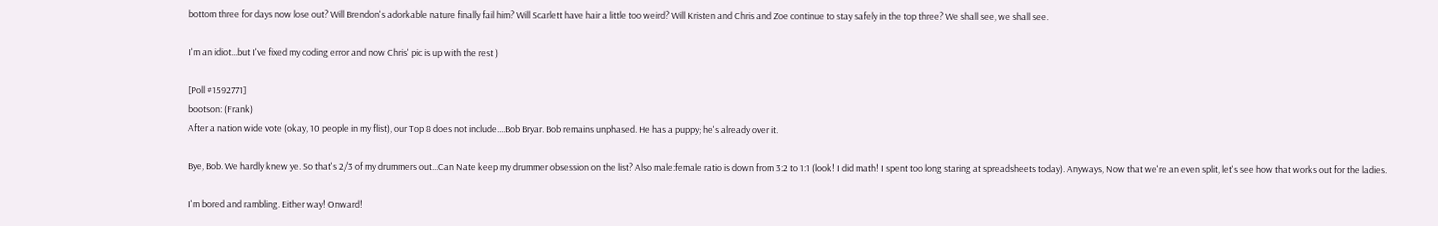bottom three for days now lose out? Will Brendon's adorkable nature finally fail him? Will Scarlett have hair a little too weird? Will Kristen and Chris and Zoe continue to stay safely in the top three? We shall see, we shall see.

I'm an idiot...but I've fixed my coding error and now Chris' pic is up with the rest )

[Poll #1592771]
bootson: (Frank)
After a nation wide vote (okay, 10 people in my flist), our Top 8 does not include....Bob Bryar. Bob remains unphased. He has a puppy; he's already over it.

Bye, Bob. We hardly knew ye. So that's 2/3 of my drummers out...Can Nate keep my drummer obsession on the list? Also male:female ratio is down from 3:2 to 1:1 (look! I did math! I spent too long staring at spreadsheets today). Anyways, Now that we're an even split, let's see how that works out for the ladies.

I'm bored and rambling. Either way! Onward!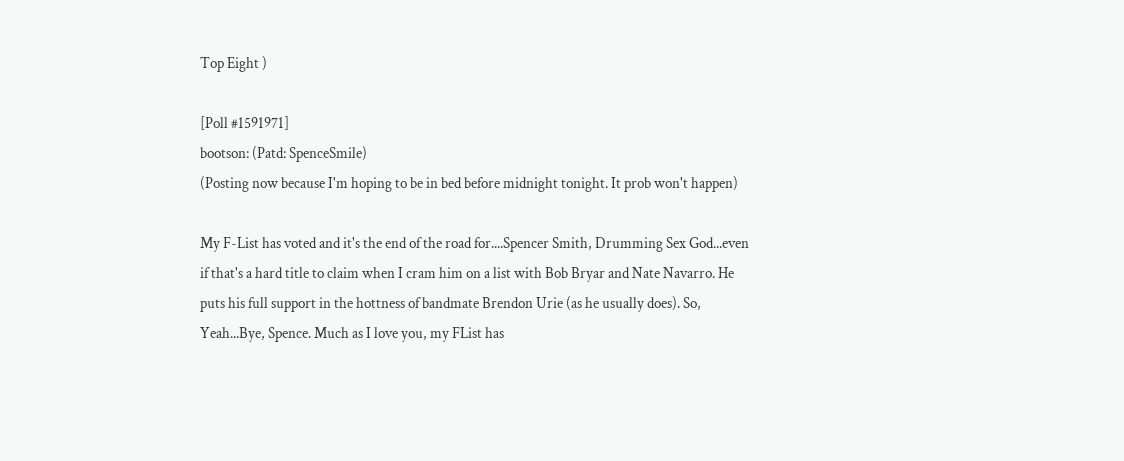Top Eight )

[Poll #1591971]
bootson: (Patd: SpenceSmile)
(Posting now because I'm hoping to be in bed before midnight tonight. It prob won't happen)

My F-List has voted and it's the end of the road for....Spencer Smith, Drumming Sex God...even if that's a hard title to claim when I cram him on a list with Bob Bryar and Nate Navarro. He puts his full support in the hottness of bandmate Brendon Urie (as he usually does). So, Yeah...Bye, Spence. Much as I love you, my FList has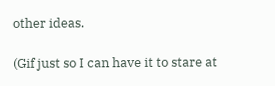other ideas.

(Gif just so I can have it to stare at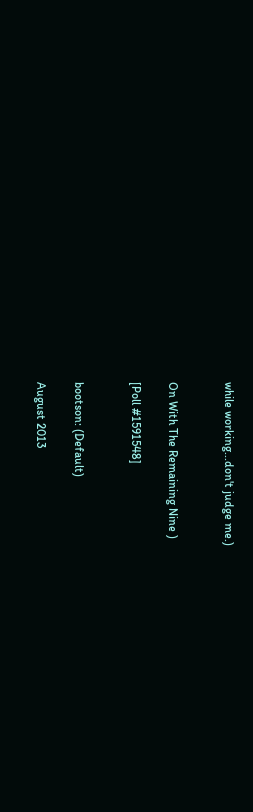while working...don't judge me.)


On With The Remaining Nine )

[Poll #1591548]


bootson: (Default)

August 2013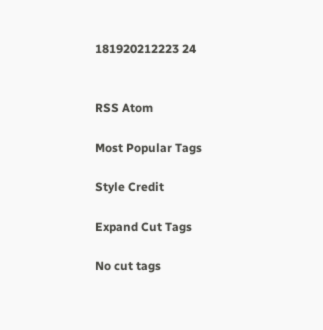181920212223 24


RSS Atom

Most Popular Tags

Style Credit

Expand Cut Tags

No cut tags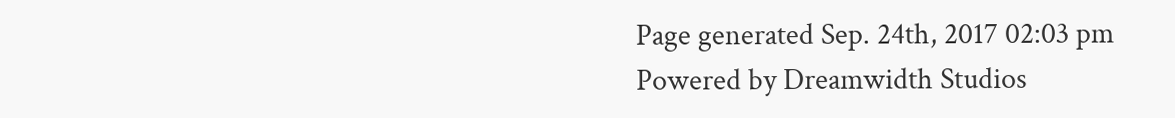Page generated Sep. 24th, 2017 02:03 pm
Powered by Dreamwidth Studios